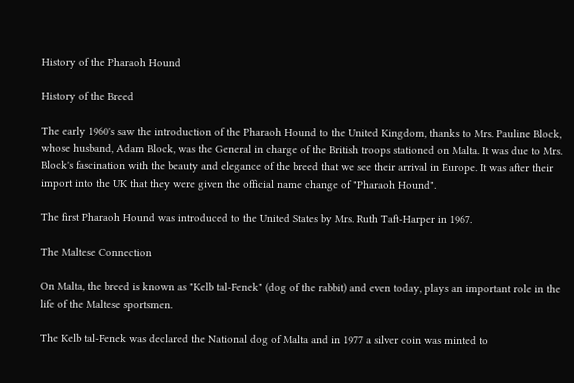History of the Pharaoh Hound

History of the Breed

The early 1960's saw the introduction of the Pharaoh Hound to the United Kingdom, thanks to Mrs. Pauline Block, whose husband, Adam Block, was the General in charge of the British troops stationed on Malta. It was due to Mrs. Block's fascination with the beauty and elegance of the breed that we see their arrival in Europe. It was after their import into the UK that they were given the official name change of "Pharaoh Hound".

The first Pharaoh Hound was introduced to the United States by Mrs. Ruth Taft-Harper in 1967.

The Maltese Connection

On Malta, the breed is known as "Kelb tal-Fenek" (dog of the rabbit) and even today, plays an important role in the life of the Maltese sportsmen.

The Kelb tal-Fenek was declared the National dog of Malta and in 1977 a silver coin was minted to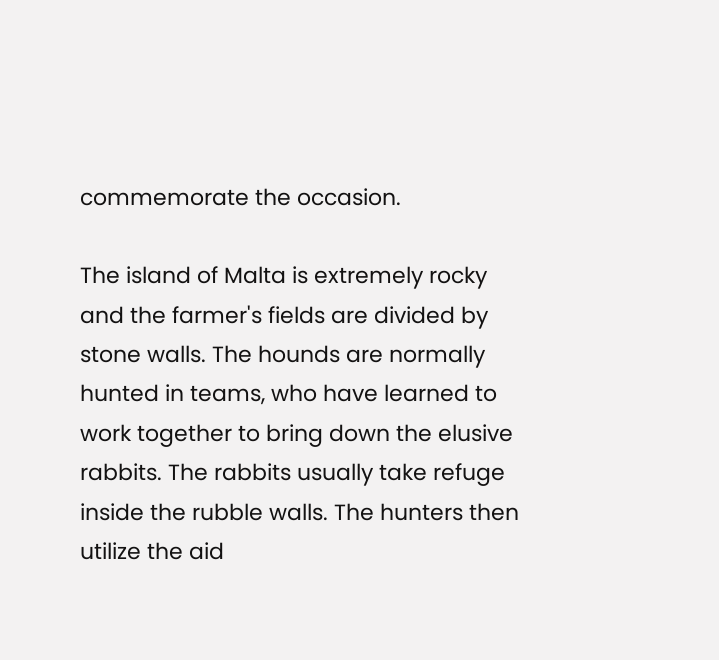commemorate the occasion.

The island of Malta is extremely rocky and the farmer's fields are divided by stone walls. The hounds are normally hunted in teams, who have learned to work together to bring down the elusive rabbits. The rabbits usually take refuge inside the rubble walls. The hunters then utilize the aid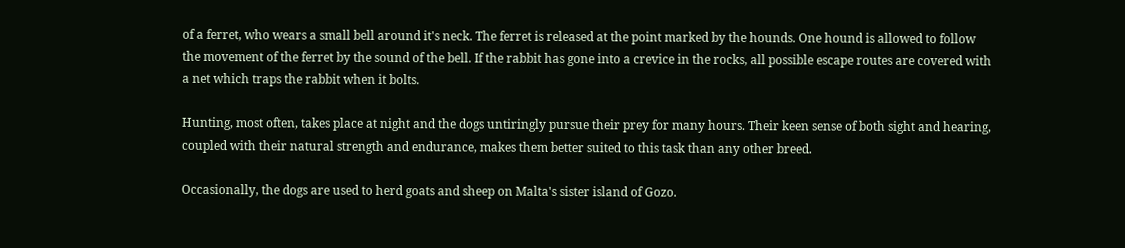of a ferret, who wears a small bell around it's neck. The ferret is released at the point marked by the hounds. One hound is allowed to follow the movement of the ferret by the sound of the bell. If the rabbit has gone into a crevice in the rocks, all possible escape routes are covered with a net which traps the rabbit when it bolts.

Hunting, most often, takes place at night and the dogs untiringly pursue their prey for many hours. Their keen sense of both sight and hearing, coupled with their natural strength and endurance, makes them better suited to this task than any other breed.

Occasionally, the dogs are used to herd goats and sheep on Malta's sister island of Gozo.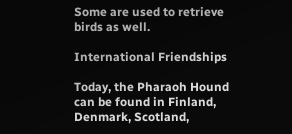Some are used to retrieve birds as well.

International Friendships

Today, the Pharaoh Hound can be found in Finland, Denmark, Scotland,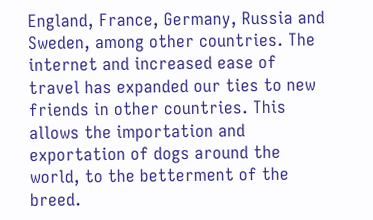England, France, Germany, Russia and Sweden, among other countries. The internet and increased ease of travel has expanded our ties to new friends in other countries. This allows the importation and exportation of dogs around the world, to the betterment of the breed.